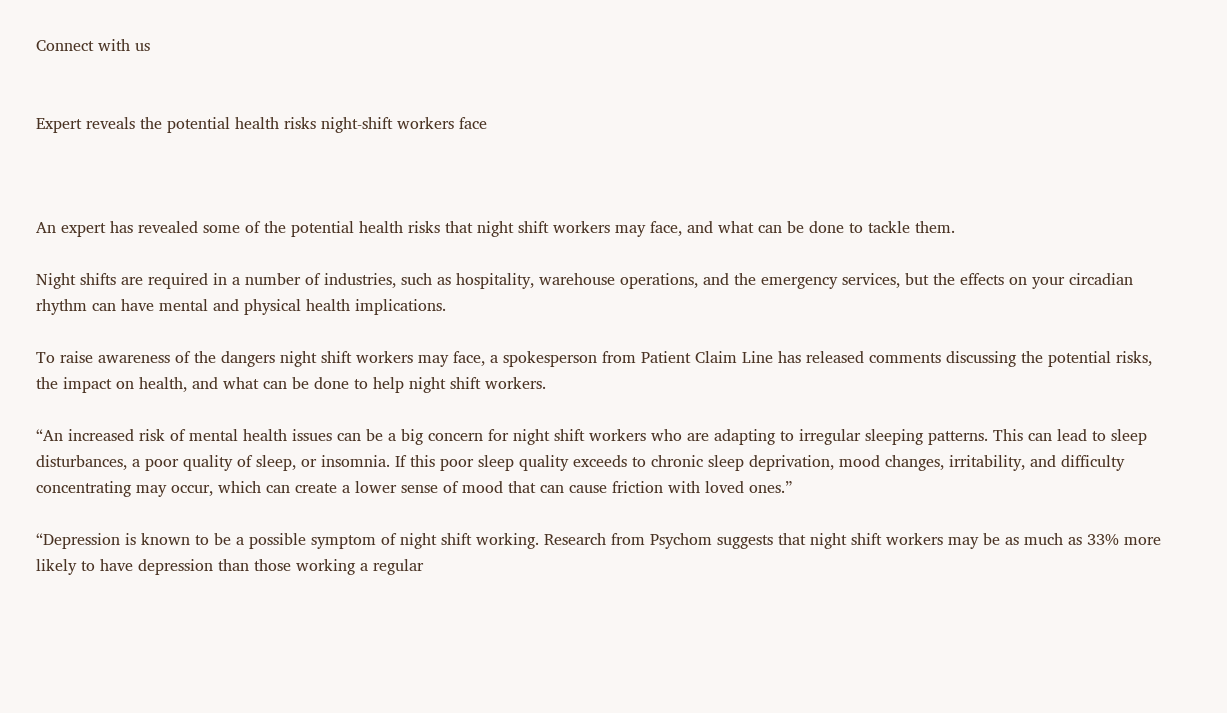Connect with us


Expert reveals the potential health risks night-shift workers face



An expert has revealed some of the potential health risks that night shift workers may face, and what can be done to tackle them.

Night shifts are required in a number of industries, such as hospitality, warehouse operations, and the emergency services, but the effects on your circadian rhythm can have mental and physical health implications.

To raise awareness of the dangers night shift workers may face, a spokesperson from Patient Claim Line has released comments discussing the potential risks, the impact on health, and what can be done to help night shift workers.

“An increased risk of mental health issues can be a big concern for night shift workers who are adapting to irregular sleeping patterns. This can lead to sleep disturbances, a poor quality of sleep, or insomnia. If this poor sleep quality exceeds to chronic sleep deprivation, mood changes, irritability, and difficulty concentrating may occur, which can create a lower sense of mood that can cause friction with loved ones.”

“Depression is known to be a possible symptom of night shift working. Research from Psychom suggests that night shift workers may be as much as 33% more likely to have depression than those working a regular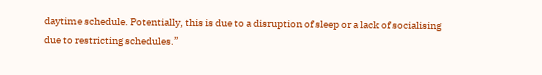daytime schedule. Potentially, this is due to a disruption of sleep or a lack of socialising due to restricting schedules.”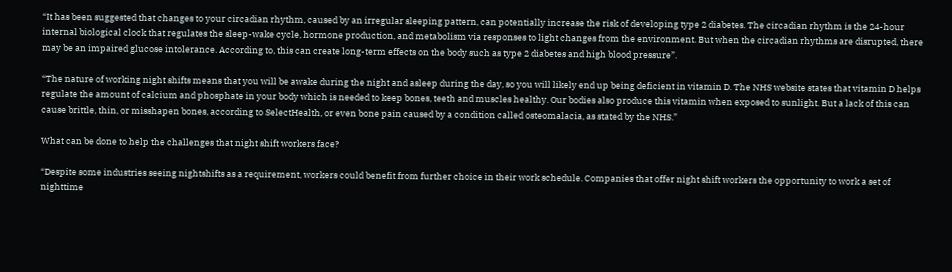“It has been suggested that changes to your circadian rhythm, caused by an irregular sleeping pattern, can potentially increase the risk of developing type 2 diabetes. The circadian rhythm is the 24-hour internal biological clock that regulates the sleep-wake cycle, hormone production, and metabolism via responses to light changes from the environment. But when the circadian rhythms are disrupted, there may be an impaired glucose intolerance. According to, this can create long-term effects on the body such as type 2 diabetes and high blood pressure”.

“The nature of working night shifts means that you will be awake during the night and asleep during the day, so you will likely end up being deficient in vitamin D. The NHS website states that vitamin D helps regulate the amount of calcium and phosphate in your body which is needed to keep bones, teeth and muscles healthy. Our bodies also produce this vitamin when exposed to sunlight. But a lack of this can cause brittle, thin, or misshapen bones, according to SelectHealth, or even bone pain caused by a condition called osteomalacia, as stated by the NHS.”

What can be done to help the challenges that night shift workers face?

“Despite some industries seeing nightshifts as a requirement, workers could benefit from further choice in their work schedule. Companies that offer night shift workers the opportunity to work a set of nighttime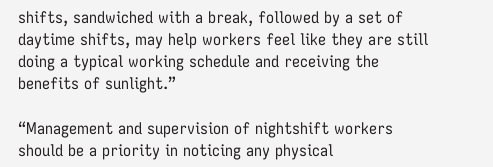shifts, sandwiched with a break, followed by a set of daytime shifts, may help workers feel like they are still doing a typical working schedule and receiving the benefits of sunlight.”

“Management and supervision of nightshift workers should be a priority in noticing any physical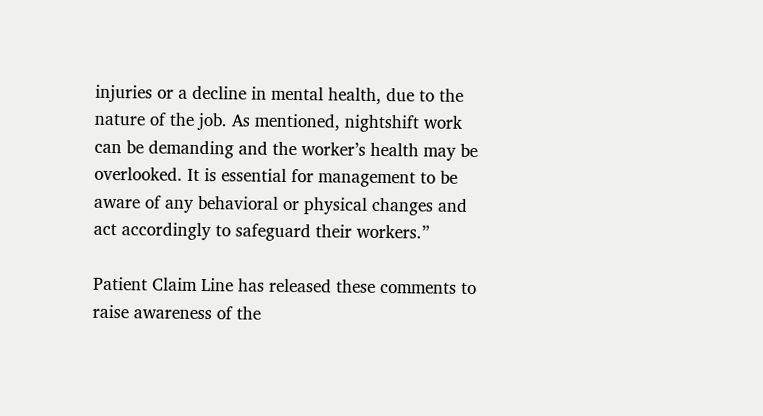injuries or a decline in mental health, due to the nature of the job. As mentioned, nightshift work can be demanding and the worker’s health may be overlooked. It is essential for management to be aware of any behavioral or physical changes and act accordingly to safeguard their workers.”

Patient Claim Line has released these comments to raise awareness of the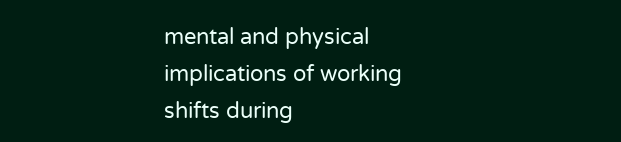mental and physical implications of working shifts during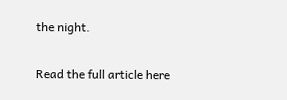the night.

Read the full article here